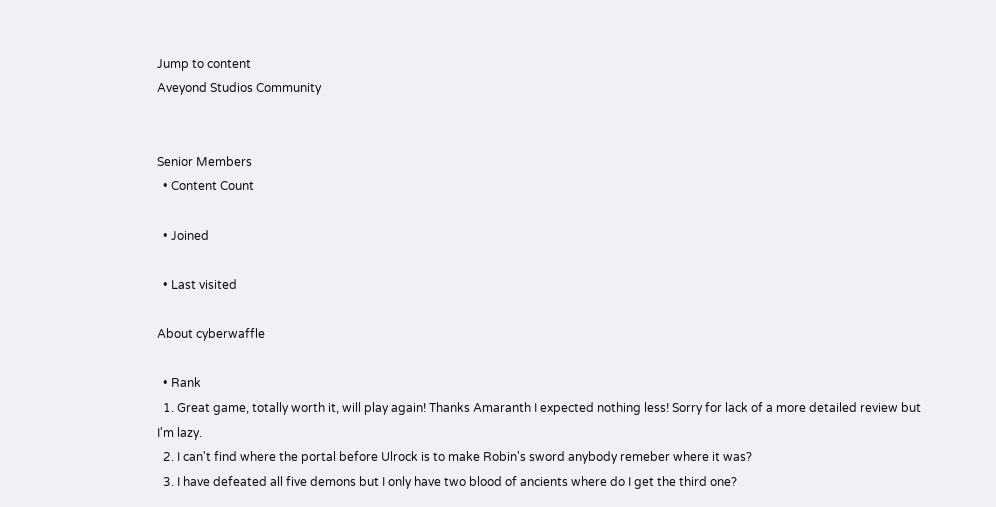Jump to content
Aveyond Studios Community


Senior Members
  • Content Count

  • Joined

  • Last visited

About cyberwaffle

  • Rank
  1. Great game, totally worth it, will play again! Thanks Amaranth I expected nothing less! Sorry for lack of a more detailed review but I'm lazy.
  2. I can't find where the portal before Ulrock is to make Robin's sword anybody remeber where it was?
  3. I have defeated all five demons but I only have two blood of ancients where do I get the third one?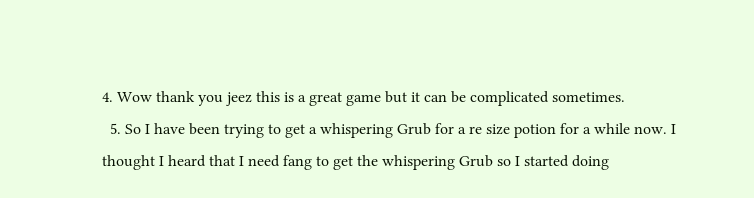4. Wow thank you jeez this is a great game but it can be complicated sometimes.
  5. So I have been trying to get a whispering Grub for a re size potion for a while now. I thought I heard that I need fang to get the whispering Grub so I started doing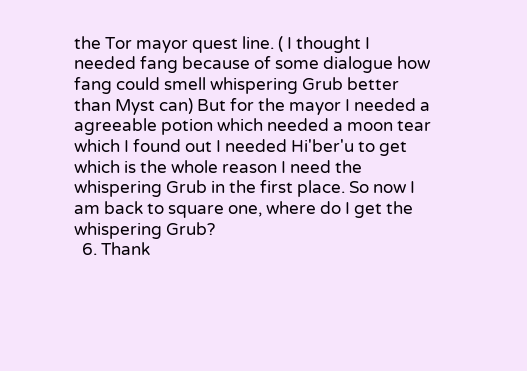the Tor mayor quest line. ( I thought I needed fang because of some dialogue how fang could smell whispering Grub better than Myst can) But for the mayor I needed a agreeable potion which needed a moon tear which I found out I needed Hi'ber'u to get which is the whole reason I need the whispering Grub in the first place. So now I am back to square one, where do I get the whispering Grub?
  6. Thank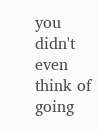you didn't even think of going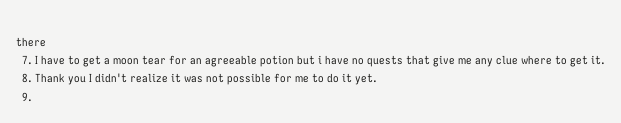there
  7. I have to get a moon tear for an agreeable potion but i have no quests that give me any clue where to get it.
  8. Thank you I didn't realize it was not possible for me to do it yet.
  9.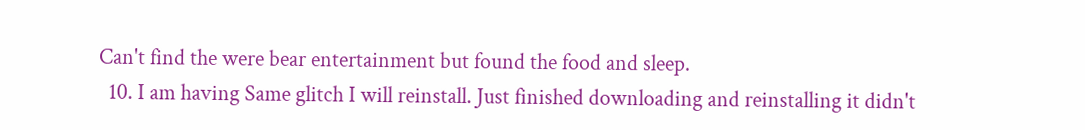Can't find the were bear entertainment but found the food and sleep.
  10. I am having Same glitch I will reinstall. Just finished downloading and reinstalling it didn't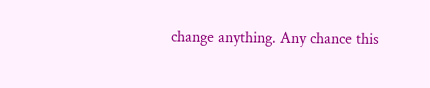change anything. Any chance this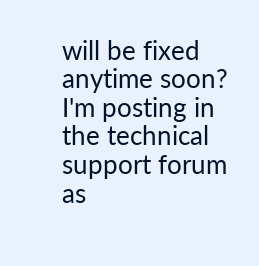will be fixed anytime soon? I'm posting in the technical support forum as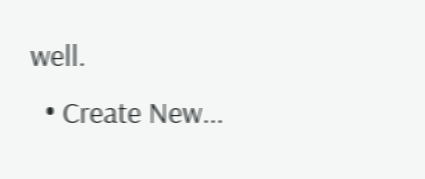well.
  • Create New...